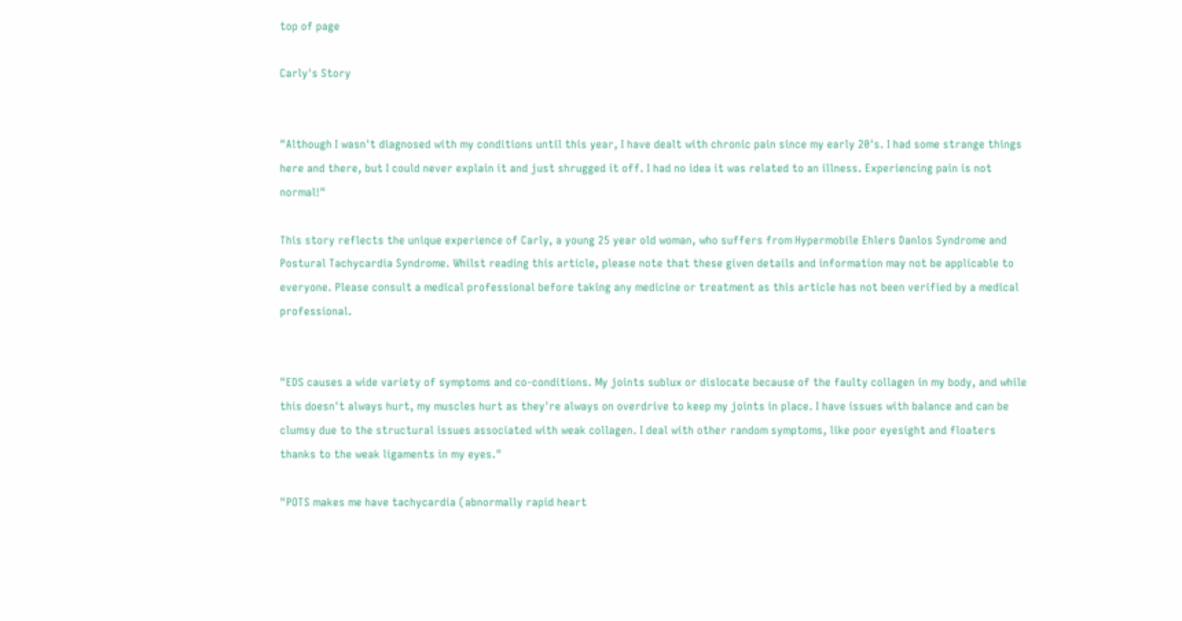top of page

Carly's Story


"Although I wasn't diagnosed with my conditions until this year, I have dealt with chronic pain since my early 20's. I had some strange things here and there, but I could never explain it and just shrugged it off. I had no idea it was related to an illness. Experiencing pain is not normal!"

This story reflects the unique experience of Carly, a young 25 year old woman, who suffers from Hypermobile Ehlers Danlos Syndrome and Postural Tachycardia Syndrome. Whilst reading this article, please note that these given details and information may not be applicable to everyone. Please consult a medical professional before taking any medicine or treatment as this article has not been verified by a medical professional.


"EDS causes a wide variety of symptoms and co-conditions. My joints sublux or dislocate because of the faulty collagen in my body, and while this doesn't always hurt, my muscles hurt as they're always on overdrive to keep my joints in place. I have issues with balance and can be clumsy due to the structural issues associated with weak collagen. I deal with other random symptoms, like poor eyesight and floaters thanks to the weak ligaments in my eyes."

"POTS makes me have tachycardia (abnormally rapid heart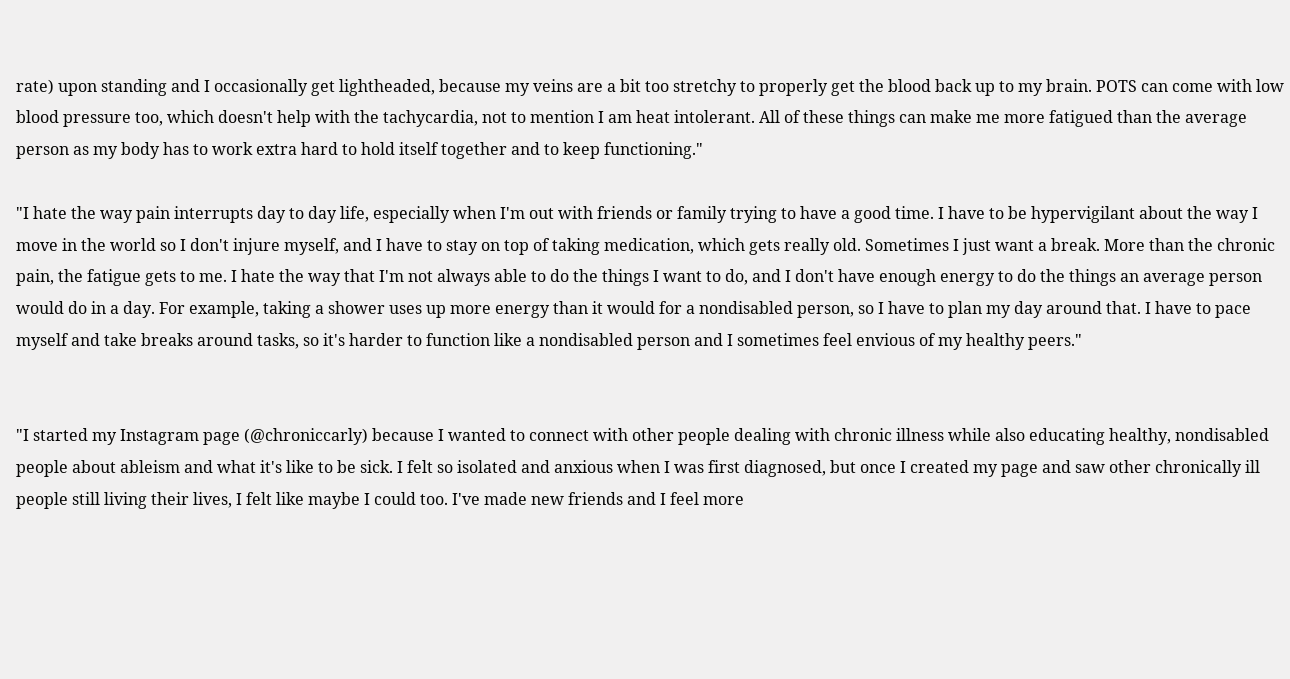rate) upon standing and I occasionally get lightheaded, because my veins are a bit too stretchy to properly get the blood back up to my brain. POTS can come with low blood pressure too, which doesn't help with the tachycardia, not to mention I am heat intolerant. All of these things can make me more fatigued than the average person as my body has to work extra hard to hold itself together and to keep functioning."

"I hate the way pain interrupts day to day life, especially when I'm out with friends or family trying to have a good time. I have to be hypervigilant about the way I move in the world so I don't injure myself, and I have to stay on top of taking medication, which gets really old. Sometimes I just want a break. More than the chronic pain, the fatigue gets to me. I hate the way that I'm not always able to do the things I want to do, and I don't have enough energy to do the things an average person would do in a day. For example, taking a shower uses up more energy than it would for a nondisabled person, so I have to plan my day around that. I have to pace myself and take breaks around tasks, so it's harder to function like a nondisabled person and I sometimes feel envious of my healthy peers."


"I started my Instagram page (@chroniccarly) because I wanted to connect with other people dealing with chronic illness while also educating healthy, nondisabled people about ableism and what it's like to be sick. I felt so isolated and anxious when I was first diagnosed, but once I created my page and saw other chronically ill people still living their lives, I felt like maybe I could too. I've made new friends and I feel more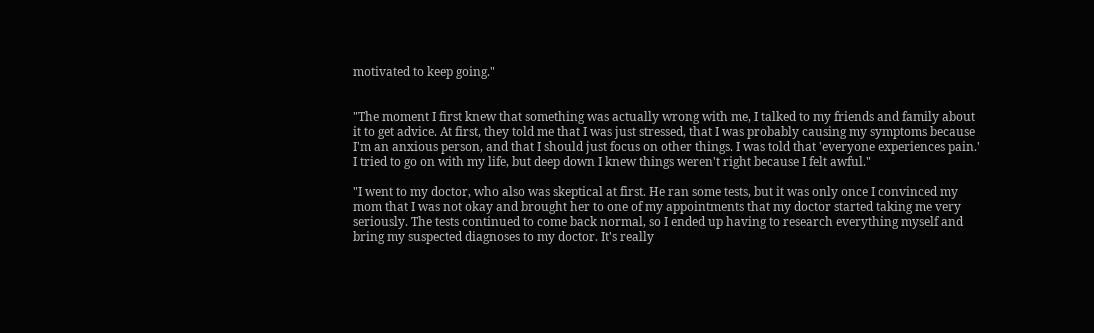motivated to keep going."


"The moment I first knew that something was actually wrong with me, I talked to my friends and family about it to get advice. At first, they told me that I was just stressed, that I was probably causing my symptoms because I'm an anxious person, and that I should just focus on other things. I was told that 'everyone experiences pain.' I tried to go on with my life, but deep down I knew things weren't right because I felt awful."

"I went to my doctor, who also was skeptical at first. He ran some tests, but it was only once I convinced my mom that I was not okay and brought her to one of my appointments that my doctor started taking me very seriously. The tests continued to come back normal, so I ended up having to research everything myself and bring my suspected diagnoses to my doctor. It's really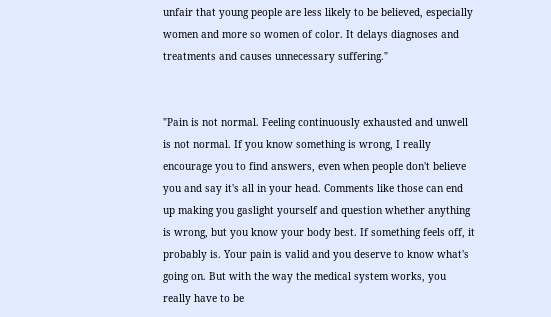unfair that young people are less likely to be believed, especially women and more so women of color. It delays diagnoses and treatments and causes unnecessary suffering."


"Pain is not normal. Feeling continuously exhausted and unwell is not normal. If you know something is wrong, I really encourage you to find answers, even when people don't believe you and say it's all in your head. Comments like those can end up making you gaslight yourself and question whether anything is wrong, but you know your body best. If something feels off, it probably is. Your pain is valid and you deserve to know what's going on. But with the way the medical system works, you really have to be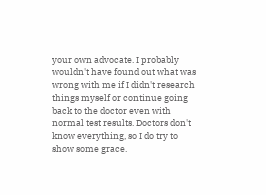your own advocate. I probably wouldn't have found out what was wrong with me if I didn't research things myself or continue going back to the doctor even with normal test results. Doctors don't know everything, so I do try to show some grace.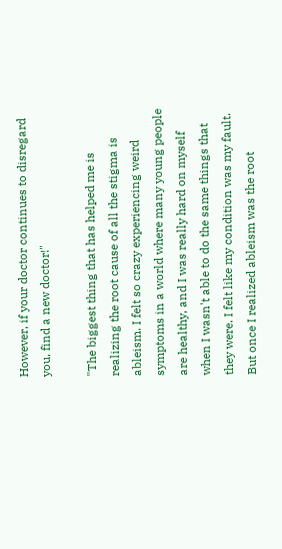However, if your doctor continues to disregard you, find a new doctor!"

"The biggest thing that has helped me is realizing the root cause of all the stigma is ableism. I felt so crazy experiencing weird symptoms in a world where many young people are healthy, and I was really hard on myself when I wasn't able to do the same things that they were. I felt like my condition was my fault. But once I realized ableism was the root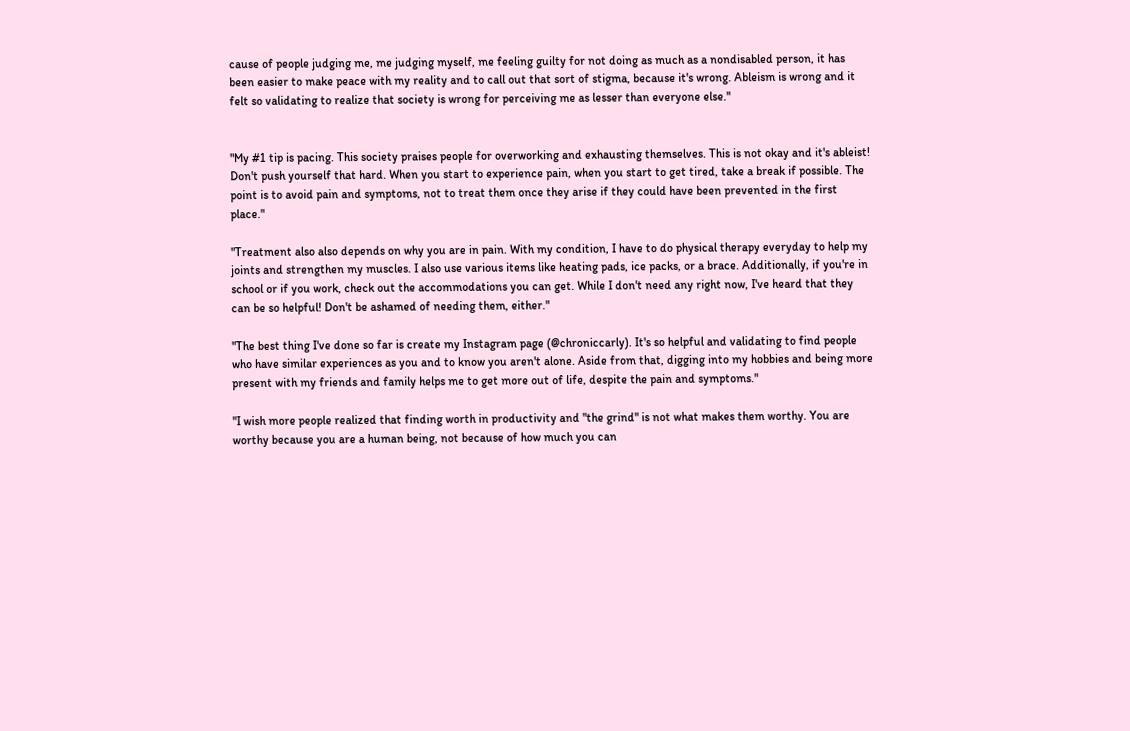cause of people judging me, me judging myself, me feeling guilty for not doing as much as a nondisabled person, it has been easier to make peace with my reality and to call out that sort of stigma, because it's wrong. Ableism is wrong and it felt so validating to realize that society is wrong for perceiving me as lesser than everyone else."


"My #1 tip is pacing. This society praises people for overworking and exhausting themselves. This is not okay and it's ableist! Don't push yourself that hard. When you start to experience pain, when you start to get tired, take a break if possible. The point is to avoid pain and symptoms, not to treat them once they arise if they could have been prevented in the first place."

"Treatment also also depends on why you are in pain. With my condition, I have to do physical therapy everyday to help my joints and strengthen my muscles. I also use various items like heating pads, ice packs, or a brace. Additionally, if you're in school or if you work, check out the accommodations you can get. While I don't need any right now, I've heard that they can be so helpful! Don't be ashamed of needing them, either."

"The best thing I've done so far is create my Instagram page (@chroniccarly). It's so helpful and validating to find people who have similar experiences as you and to know you aren't alone. Aside from that, digging into my hobbies and being more present with my friends and family helps me to get more out of life, despite the pain and symptoms."

"I wish more people realized that finding worth in productivity and "the grind" is not what makes them worthy. You are worthy because you are a human being, not because of how much you can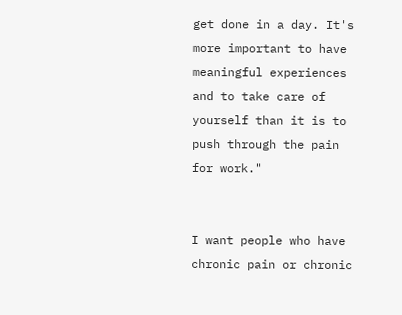get done in a day. It's more important to have meaningful experiences and to take care of yourself than it is to push through the pain for work."


I want people who have chronic pain or chronic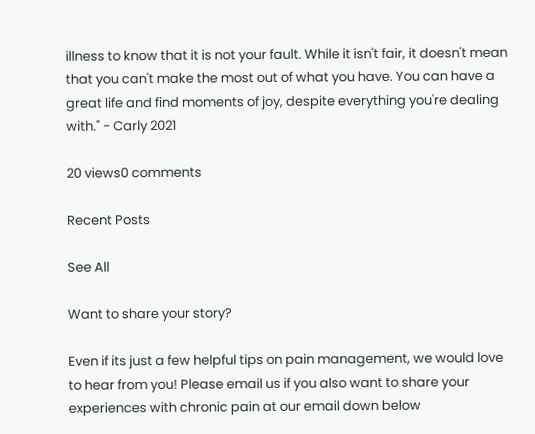illness to know that it is not your fault. While it isn't fair, it doesn't mean that you can't make the most out of what you have. You can have a great life and find moments of joy, despite everything you're dealing with." - Carly 2021

20 views0 comments

Recent Posts

See All

Want to share your story?

Even if its just a few helpful tips on pain management, we would love to hear from you! Please email us if you also want to share your experiences with chronic pain at our email down below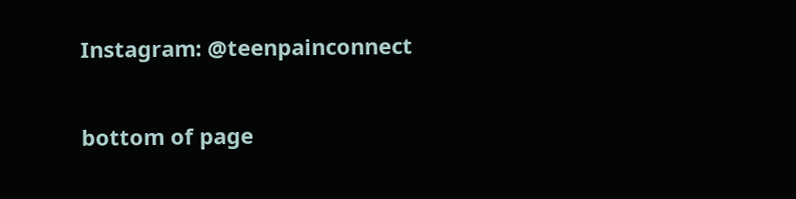Instagram: @teenpainconnect

bottom of page